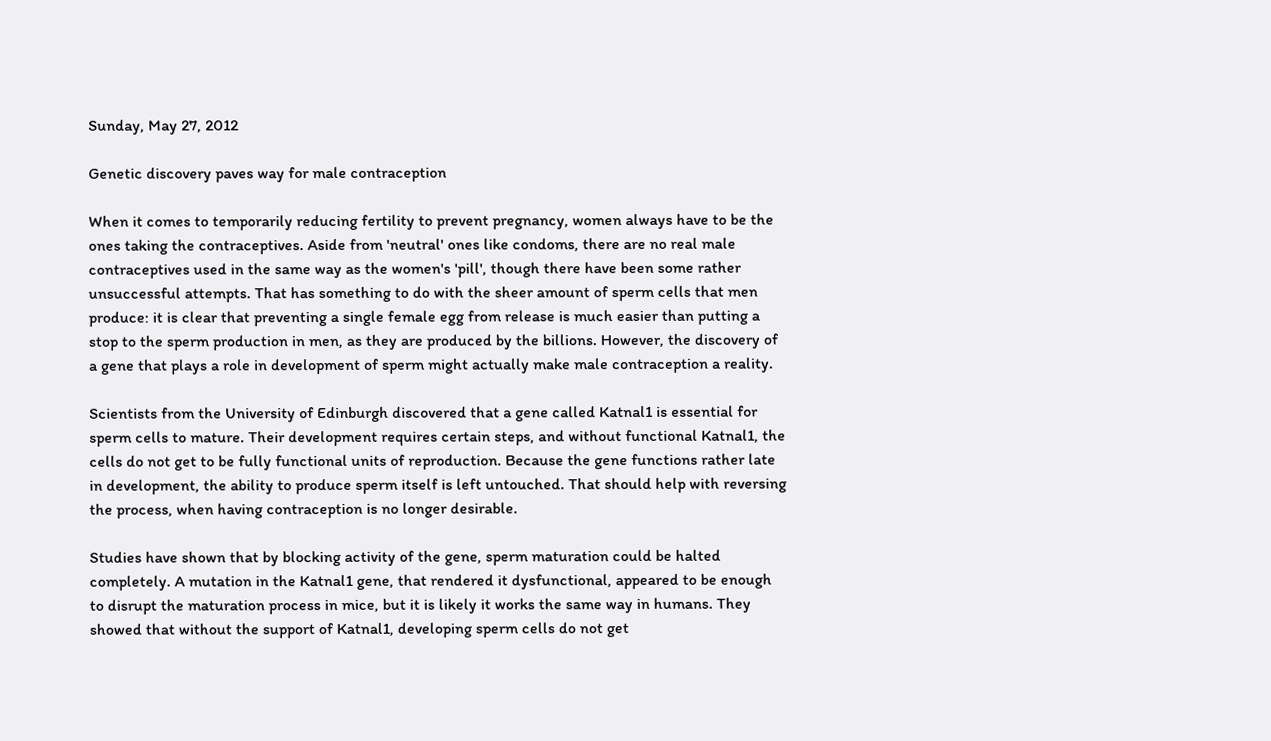Sunday, May 27, 2012

Genetic discovery paves way for male contraception

When it comes to temporarily reducing fertility to prevent pregnancy, women always have to be the ones taking the contraceptives. Aside from 'neutral' ones like condoms, there are no real male contraceptives used in the same way as the women's 'pill', though there have been some rather unsuccessful attempts. That has something to do with the sheer amount of sperm cells that men produce: it is clear that preventing a single female egg from release is much easier than putting a stop to the sperm production in men, as they are produced by the billions. However, the discovery of a gene that plays a role in development of sperm might actually make male contraception a reality.

Scientists from the University of Edinburgh discovered that a gene called Katnal1 is essential for sperm cells to mature. Their development requires certain steps, and without functional Katnal1, the cells do not get to be fully functional units of reproduction. Because the gene functions rather late in development, the ability to produce sperm itself is left untouched. That should help with reversing the process, when having contraception is no longer desirable.

Studies have shown that by blocking activity of the gene, sperm maturation could be halted completely. A mutation in the Katnal1 gene, that rendered it dysfunctional, appeared to be enough to disrupt the maturation process in mice, but it is likely it works the same way in humans. They showed that without the support of Katnal1, developing sperm cells do not get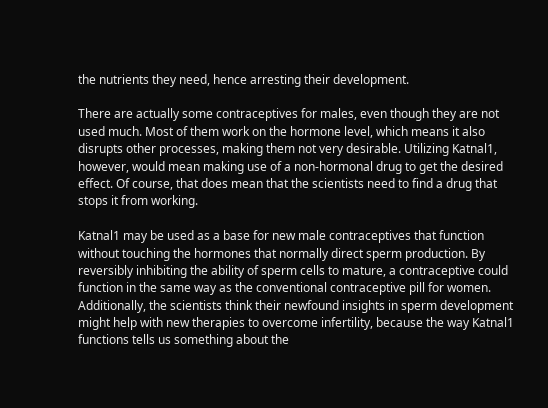the nutrients they need, hence arresting their development.

There are actually some contraceptives for males, even though they are not used much. Most of them work on the hormone level, which means it also disrupts other processes, making them not very desirable. Utilizing Katnal1, however, would mean making use of a non-hormonal drug to get the desired effect. Of course, that does mean that the scientists need to find a drug that stops it from working.

Katnal1 may be used as a base for new male contraceptives that function without touching the hormones that normally direct sperm production. By reversibly inhibiting the ability of sperm cells to mature, a contraceptive could function in the same way as the conventional contraceptive pill for women. Additionally, the scientists think their newfound insights in sperm development might help with new therapies to overcome infertility, because the way Katnal1 functions tells us something about the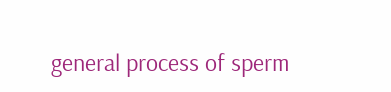general process of sperm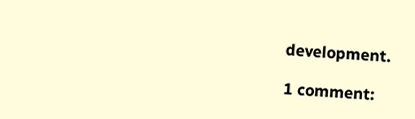development.

1 comment: